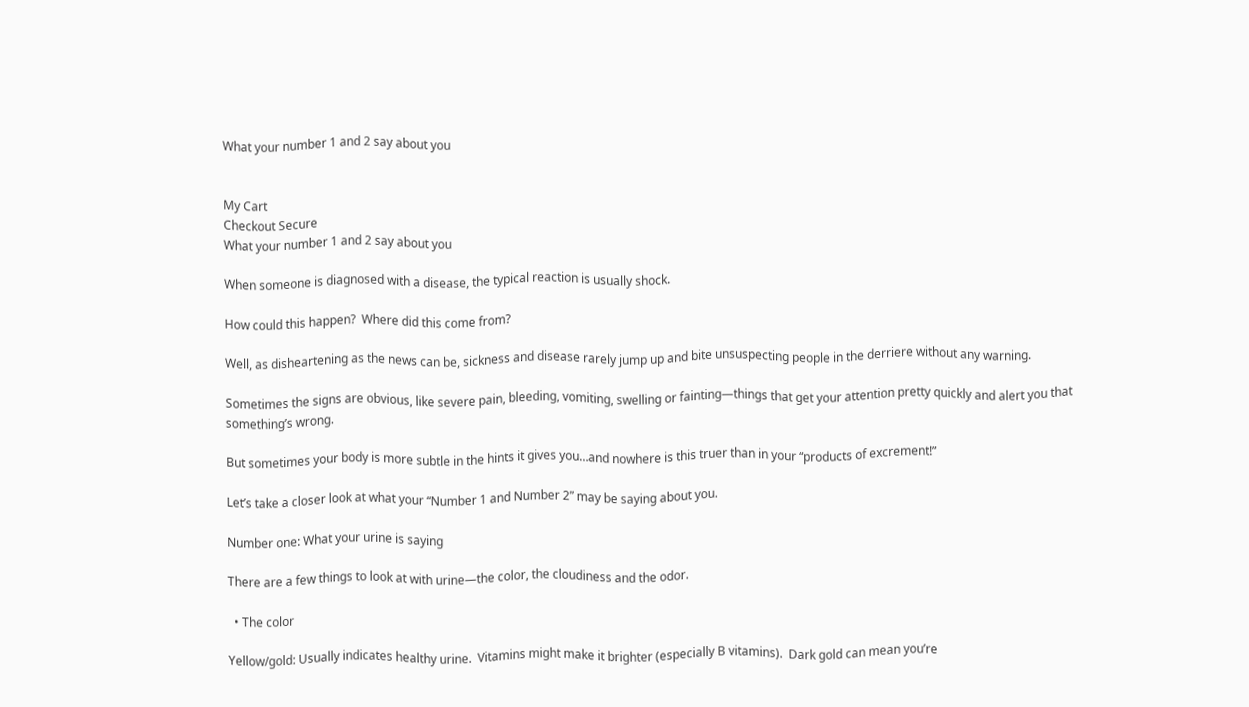What your number 1 and 2 say about you


My Cart
Checkout Secure
What your number 1 and 2 say about you

When someone is diagnosed with a disease, the typical reaction is usually shock.

How could this happen?  Where did this come from?

Well, as disheartening as the news can be, sickness and disease rarely jump up and bite unsuspecting people in the derriere without any warning.

Sometimes the signs are obvious, like severe pain, bleeding, vomiting, swelling or fainting—things that get your attention pretty quickly and alert you that something’s wrong.

But sometimes your body is more subtle in the hints it gives you…and nowhere is this truer than in your “products of excrement!”

Let’s take a closer look at what your “Number 1 and Number 2” may be saying about you.

Number one: What your urine is saying

There are a few things to look at with urine—the color, the cloudiness and the odor.

  • The color

Yellow/gold: Usually indicates healthy urine.  Vitamins might make it brighter (especially B vitamins).  Dark gold can mean you’re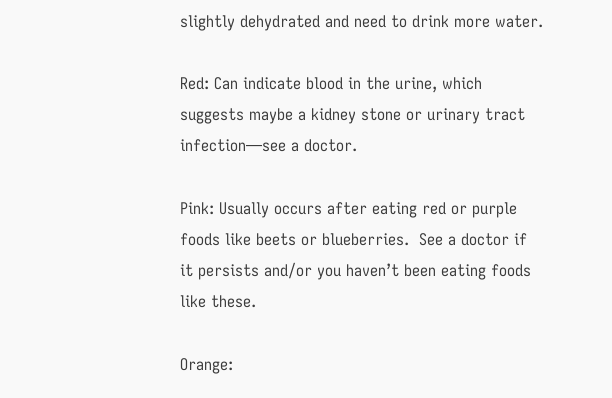slightly dehydrated and need to drink more water.

Red: Can indicate blood in the urine, which suggests maybe a kidney stone or urinary tract infection—see a doctor.

Pink: Usually occurs after eating red or purple foods like beets or blueberries.  See a doctor if it persists and/or you haven’t been eating foods like these.

Orange: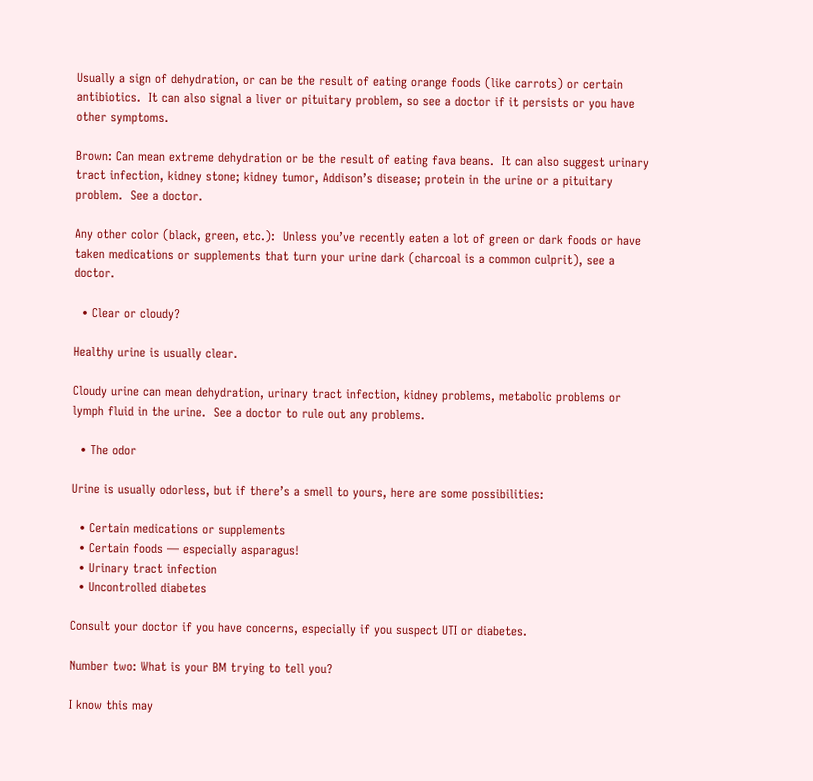Usually a sign of dehydration, or can be the result of eating orange foods (like carrots) or certain antibiotics.  It can also signal a liver or pituitary problem, so see a doctor if it persists or you have other symptoms.

Brown: Can mean extreme dehydration or be the result of eating fava beans.  It can also suggest urinary tract infection, kidney stone; kidney tumor, Addison’s disease; protein in the urine or a pituitary problem.  See a doctor.

Any other color (black, green, etc.):  Unless you’ve recently eaten a lot of green or dark foods or have taken medications or supplements that turn your urine dark (charcoal is a common culprit), see a doctor.

  • Clear or cloudy?

Healthy urine is usually clear.

Cloudy urine can mean dehydration, urinary tract infection, kidney problems, metabolic problems or lymph fluid in the urine.  See a doctor to rule out any problems.

  • The odor

Urine is usually odorless, but if there’s a smell to yours, here are some possibilities:

  • Certain medications or supplements
  • Certain foods — especially asparagus!
  • Urinary tract infection
  • Uncontrolled diabetes

Consult your doctor if you have concerns, especially if you suspect UTI or diabetes.

Number two: What is your BM trying to tell you?

I know this may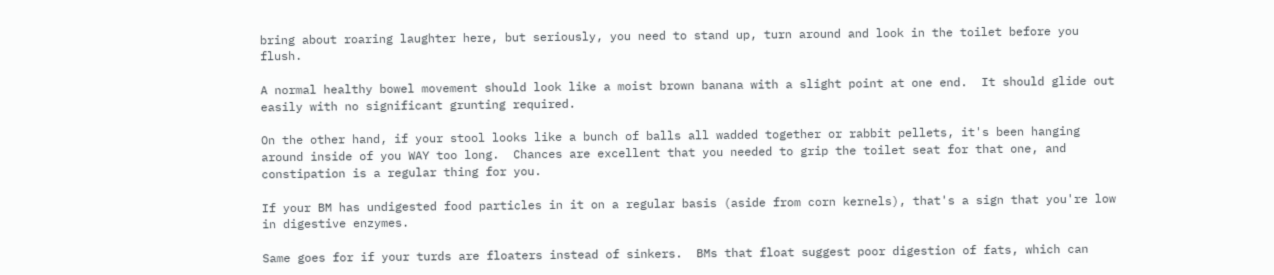bring about roaring laughter here, but seriously, you need to stand up, turn around and look in the toilet before you flush.

A normal healthy bowel movement should look like a moist brown banana with a slight point at one end.  It should glide out easily with no significant grunting required.

On the other hand, if your stool looks like a bunch of balls all wadded together or rabbit pellets, it's been hanging around inside of you WAY too long.  Chances are excellent that you needed to grip the toilet seat for that one, and constipation is a regular thing for you.

If your BM has undigested food particles in it on a regular basis (aside from corn kernels), that's a sign that you're low in digestive enzymes.

Same goes for if your turds are floaters instead of sinkers.  BMs that float suggest poor digestion of fats, which can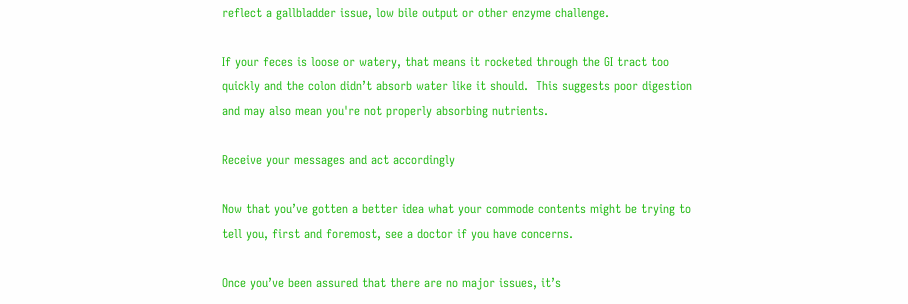reflect a gallbladder issue, low bile output or other enzyme challenge.

If your feces is loose or watery, that means it rocketed through the GI tract too quickly and the colon didn’t absorb water like it should.  This suggests poor digestion and may also mean you're not properly absorbing nutrients.

Receive your messages and act accordingly

Now that you’ve gotten a better idea what your commode contents might be trying to tell you, first and foremost, see a doctor if you have concerns.

Once you’ve been assured that there are no major issues, it’s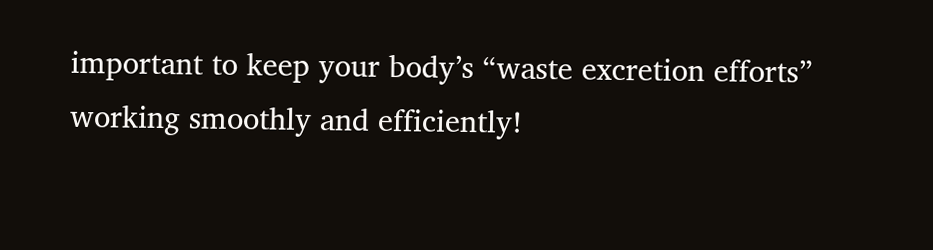important to keep your body’s “waste excretion efforts” working smoothly and efficiently!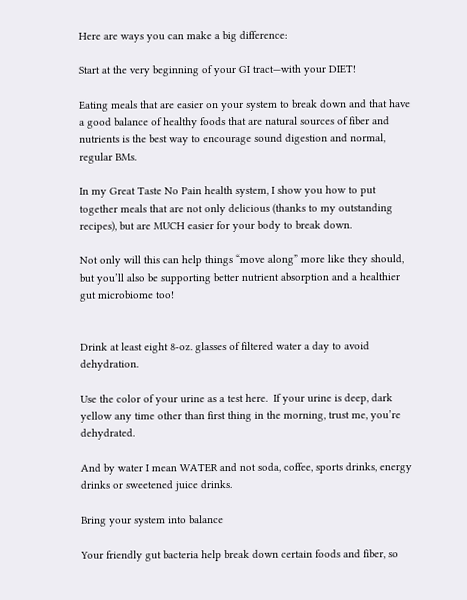Here are ways you can make a big difference:

Start at the very beginning of your GI tract—with your DIET!

Eating meals that are easier on your system to break down and that have a good balance of healthy foods that are natural sources of fiber and nutrients is the best way to encourage sound digestion and normal, regular BMs.

In my Great Taste No Pain health system, I show you how to put together meals that are not only delicious (thanks to my outstanding recipes), but are MUCH easier for your body to break down.

Not only will this can help things “move along” more like they should, but you’ll also be supporting better nutrient absorption and a healthier gut microbiome too!


Drink at least eight 8-oz. glasses of filtered water a day to avoid dehydration.

Use the color of your urine as a test here.  If your urine is deep, dark yellow any time other than first thing in the morning, trust me, you’re dehydrated.

And by water I mean WATER and not soda, coffee, sports drinks, energy drinks or sweetened juice drinks.

Bring your system into balance

Your friendly gut bacteria help break down certain foods and fiber, so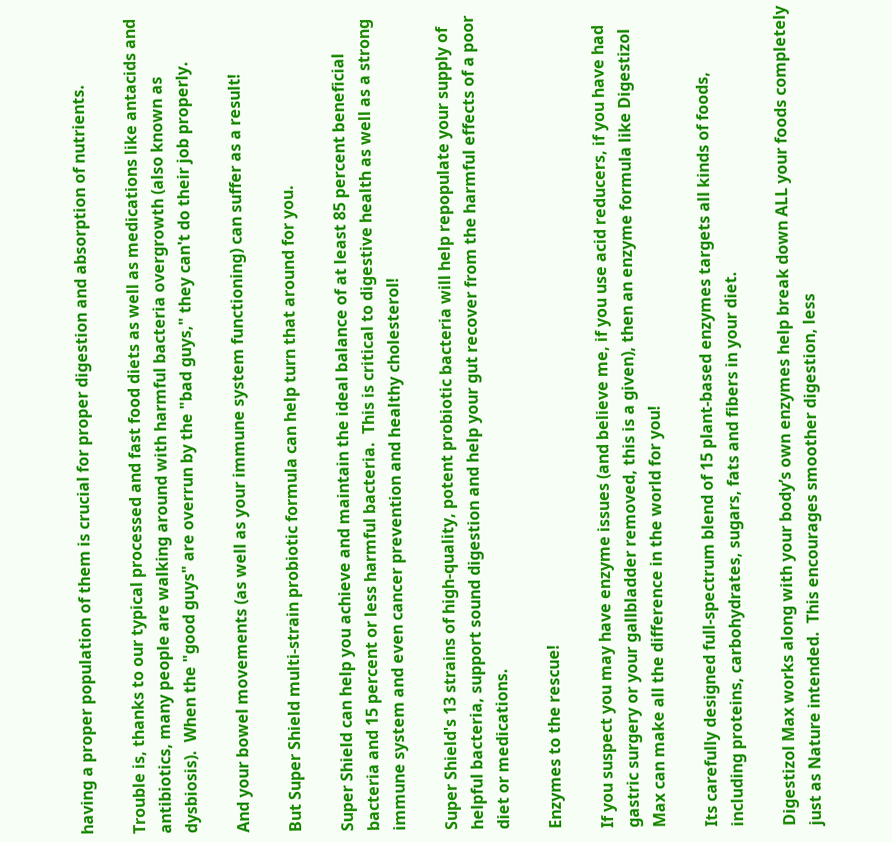having a proper population of them is crucial for proper digestion and absorption of nutrients.

Trouble is, thanks to our typical processed and fast food diets as well as medications like antacids and antibiotics, many people are walking around with harmful bacteria overgrowth (also known as dysbiosis).  When the "good guys" are overrun by the "bad guys," they can't do their job properly.

And your bowel movements (as well as your immune system functioning) can suffer as a result!

But Super Shield multi-strain probiotic formula can help turn that around for you.

Super Shield can help you achieve and maintain the ideal balance of at least 85 percent beneficial bacteria and 15 percent or less harmful bacteria.  This is critical to digestive health as well as a strong immune system and even cancer prevention and healthy cholesterol!

Super Shield's 13 strains of high-quality, potent probiotic bacteria will help repopulate your supply of helpful bacteria, support sound digestion and help your gut recover from the harmful effects of a poor diet or medications.

Enzymes to the rescue!

If you suspect you may have enzyme issues (and believe me, if you use acid reducers, if you have had gastric surgery or your gallbladder removed, this is a given), then an enzyme formula like Digestizol Max can make all the difference in the world for you!

Its carefully designed full-spectrum blend of 15 plant-based enzymes targets all kinds of foods, including proteins, carbohydrates, sugars, fats and fibers in your diet.

Digestizol Max works along with your body’s own enzymes help break down ALL your foods completely just as Nature intended.  This encourages smoother digestion, less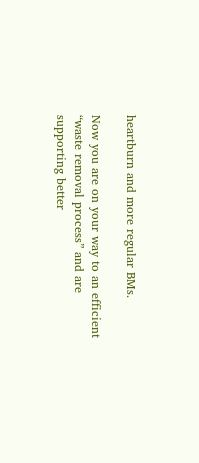heartburn and more regular BMs.

Now you are on your way to an efficient “waste removal process” and are supporting better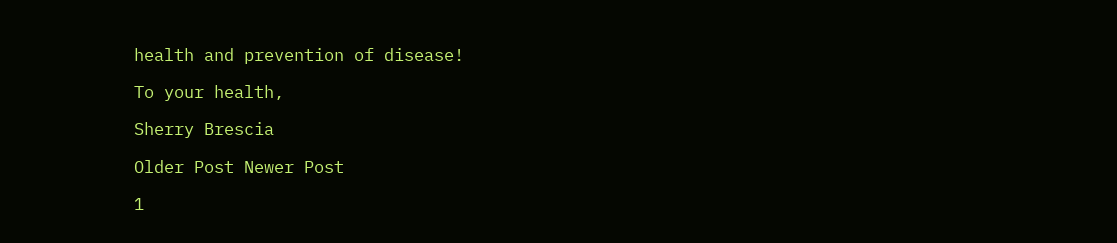health and prevention of disease!

To your health,

Sherry Brescia

Older Post Newer Post

1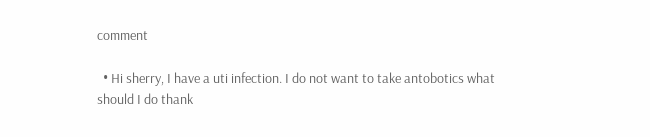comment

  • Hi sherry, I have a uti infection. I do not want to take antobotics what should I do thank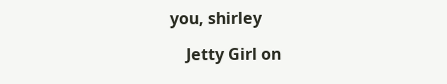you, shirley

    Jetty Girl on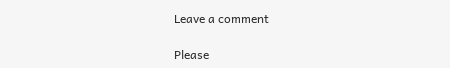Leave a comment

Please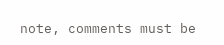note, comments must be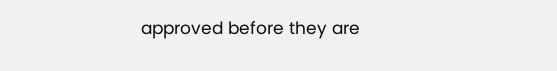approved before they are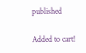published

Added to cart!